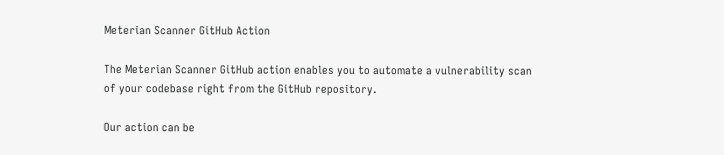Meterian Scanner GitHub Action

The Meterian Scanner GitHub action enables you to automate a vulnerability scan of your codebase right from the GitHub repository.

Our action can be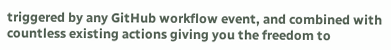triggered by any GitHub workflow event, and combined with countless existing actions giving you the freedom to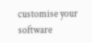customise your software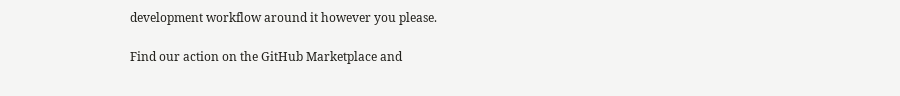development workflow around it however you please.

Find our action on the GitHub Marketplace and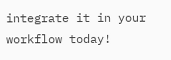integrate it in your workflow today!